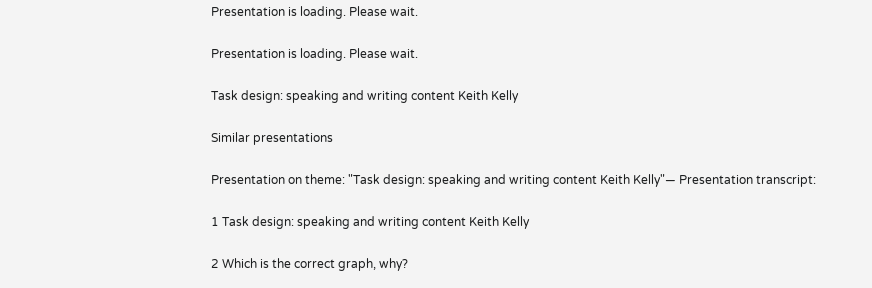Presentation is loading. Please wait.

Presentation is loading. Please wait.

Task design: speaking and writing content Keith Kelly

Similar presentations

Presentation on theme: "Task design: speaking and writing content Keith Kelly"— Presentation transcript:

1 Task design: speaking and writing content Keith Kelly

2 Which is the correct graph, why?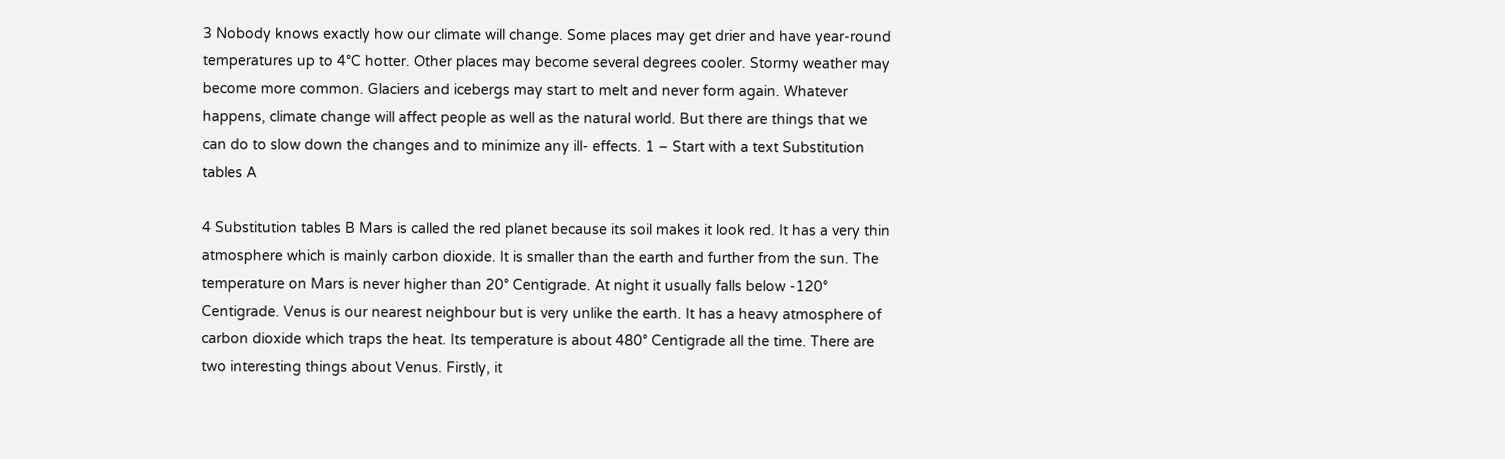3 Nobody knows exactly how our climate will change. Some places may get drier and have year-round temperatures up to 4°C hotter. Other places may become several degrees cooler. Stormy weather may become more common. Glaciers and icebergs may start to melt and never form again. Whatever happens, climate change will affect people as well as the natural world. But there are things that we can do to slow down the changes and to minimize any ill- effects. 1 – Start with a text Substitution tables A

4 Substitution tables B Mars is called the red planet because its soil makes it look red. It has a very thin atmosphere which is mainly carbon dioxide. It is smaller than the earth and further from the sun. The temperature on Mars is never higher than 20° Centigrade. At night it usually falls below -120° Centigrade. Venus is our nearest neighbour but is very unlike the earth. It has a heavy atmosphere of carbon dioxide which traps the heat. Its temperature is about 480° Centigrade all the time. There are two interesting things about Venus. Firstly, it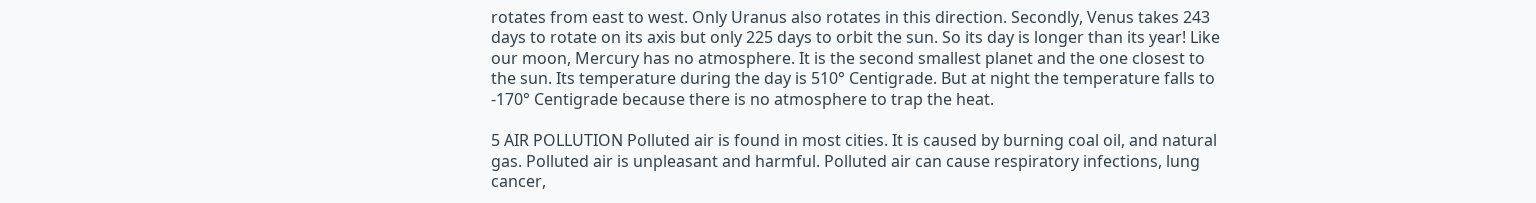rotates from east to west. Only Uranus also rotates in this direction. Secondly, Venus takes 243 days to rotate on its axis but only 225 days to orbit the sun. So its day is longer than its year! Like our moon, Mercury has no atmosphere. It is the second smallest planet and the one closest to the sun. Its temperature during the day is 510° Centigrade. But at night the temperature falls to -170° Centigrade because there is no atmosphere to trap the heat.

5 AIR POLLUTION Polluted air is found in most cities. It is caused by burning coal oil, and natural gas. Polluted air is unpleasant and harmful. Polluted air can cause respiratory infections, lung cancer,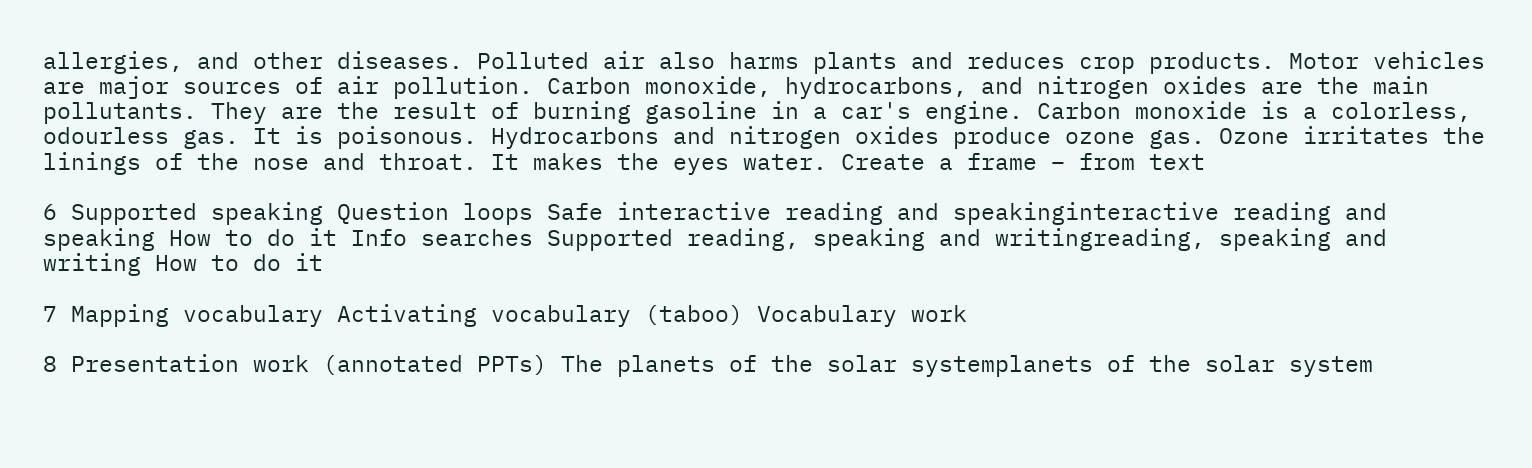allergies, and other diseases. Polluted air also harms plants and reduces crop products. Motor vehicles are major sources of air pollution. Carbon monoxide, hydrocarbons, and nitrogen oxides are the main pollutants. They are the result of burning gasoline in a car's engine. Carbon monoxide is a colorless, odourless gas. It is poisonous. Hydrocarbons and nitrogen oxides produce ozone gas. Ozone irritates the linings of the nose and throat. It makes the eyes water. Create a frame – from text

6 Supported speaking Question loops Safe interactive reading and speakinginteractive reading and speaking How to do it Info searches Supported reading, speaking and writingreading, speaking and writing How to do it

7 Mapping vocabulary Activating vocabulary (taboo) Vocabulary work

8 Presentation work (annotated PPTs) The planets of the solar systemplanets of the solar system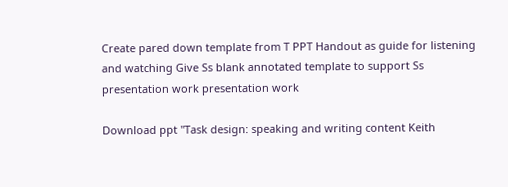Create pared down template from T PPT Handout as guide for listening and watching Give Ss blank annotated template to support Ss presentation work presentation work

Download ppt "Task design: speaking and writing content Keith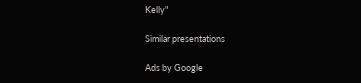Kelly"

Similar presentations

Ads by Google